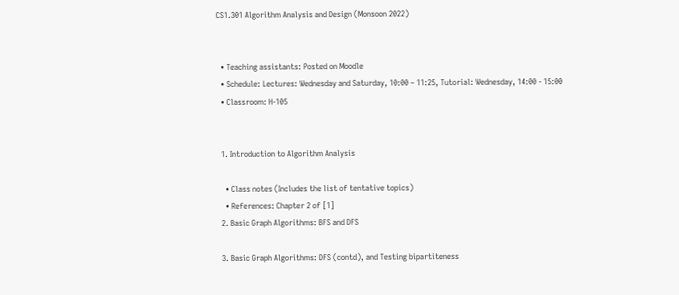CS1.301 Algorithm Analysis and Design (Monsoon 2022)


  • Teaching assistants: Posted on Moodle
  • Schedule: Lectures: Wednesday and Saturday, 10:00 – 11:25, Tutorial: Wednesday, 14:00 - 15:00
  • Classroom: H-105


  1. Introduction to Algorithm Analysis

    • Class notes (Includes the list of tentative topics)
    • References: Chapter 2 of [1]
  2. Basic Graph Algorithms: BFS and DFS

  3. Basic Graph Algorithms: DFS (contd), and Testing bipartiteness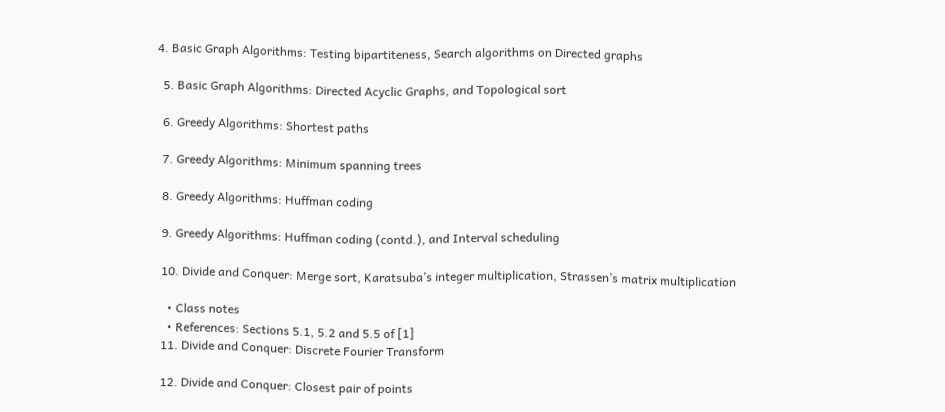4. Basic Graph Algorithms: Testing bipartiteness, Search algorithms on Directed graphs

  5. Basic Graph Algorithms: Directed Acyclic Graphs, and Topological sort

  6. Greedy Algorithms: Shortest paths

  7. Greedy Algorithms: Minimum spanning trees

  8. Greedy Algorithms: Huffman coding

  9. Greedy Algorithms: Huffman coding (contd.), and Interval scheduling

  10. Divide and Conquer: Merge sort, Karatsuba’s integer multiplication, Strassen’s matrix multiplication

    • Class notes
    • References: Sections 5.1, 5.2 and 5.5 of [1]
  11. Divide and Conquer: Discrete Fourier Transform

  12. Divide and Conquer: Closest pair of points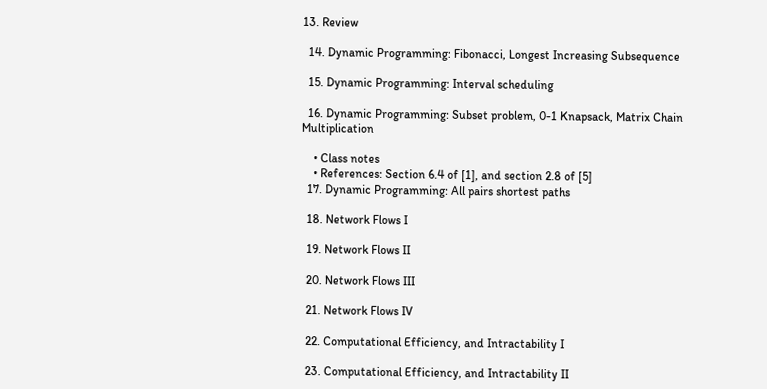13. Review

  14. Dynamic Programming: Fibonacci, Longest Increasing Subsequence

  15. Dynamic Programming: Interval scheduling

  16. Dynamic Programming: Subset problem, 0-1 Knapsack, Matrix Chain Multiplication

    • Class notes
    • References: Section 6.4 of [1], and section 2.8 of [5]
  17. Dynamic Programming: All pairs shortest paths

  18. Network Flows I

  19. Network Flows II

  20. Network Flows III

  21. Network Flows IV

  22. Computational Efficiency, and Intractability I

  23. Computational Efficiency, and Intractability II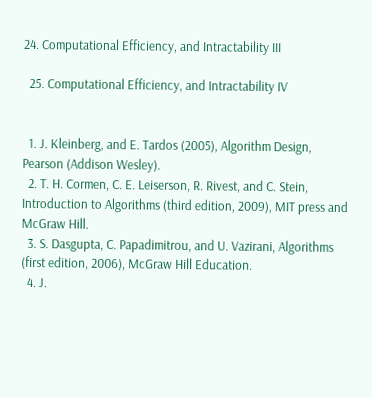24. Computational Efficiency, and Intractability III

  25. Computational Efficiency, and Intractability IV


  1. J. Kleinberg, and E. Tardos (2005), Algorithm Design, Pearson (Addison Wesley).
  2. T. H. Cormen, C. E. Leiserson, R. Rivest, and C. Stein, Introduction to Algorithms (third edition, 2009), MIT press and McGraw Hill.
  3. S. Dasgupta, C. Papadimitrou, and U. Vazirani, Algorithms (first edition, 2006), McGraw Hill Education.
  4. J.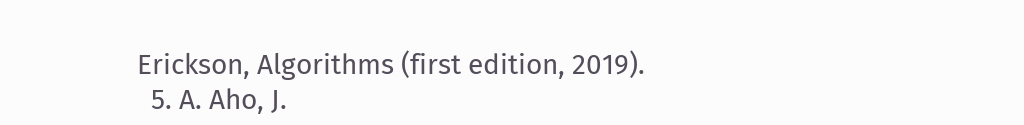Erickson, Algorithms (first edition, 2019).
  5. A. Aho, J.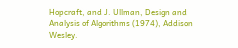Hopcraft, and J. Ullman, Design and Analysis of Algorithms (1974), Addison Wesley.